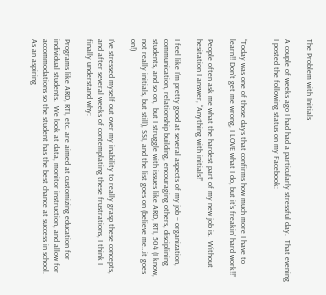The Problem with Initials

A couple of weeks ago I had had a particularly stressful day.  That evening I posted the following status on my Facebook:


“Today was one of those days that confirms how much more I have to learn!! Don’t get me wrong, I LOVE what I do, but it’s freakin’ hard work!!”

People often ask me what the hardest part of my new job is.  Without hesitation I answer, “Anything with initials!”

I feel like I’m pretty good at several aspects of my job – organization, communication, relationship building, encouraging others, disciplining students, and so on,  but I struggle with issues like ARD, RTI, 504 (I know, not really initials, but still), SSI, and the list goes on (believe me…it goes on!)

I’ve stressed myself out over my inability to really grasp these concepts, and after several weeks of contemplating these frustrations, I think I finally understand why:

Programs like ARD, RTI, etc. are aimed at customizing education for individual students.  We look at data, monitor instruction, and allow for accommodations so the student has the best chance at success in school.  As an aspiring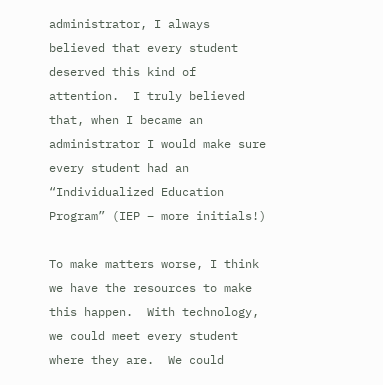administrator, I always believed that every student deserved this kind of attention.  I truly believed that, when I became an administrator I would make sure every student had an “Individualized Education Program” (IEP – more initials!)

To make matters worse, I think we have the resources to make this happen.  With technology, we could meet every student where they are.  We could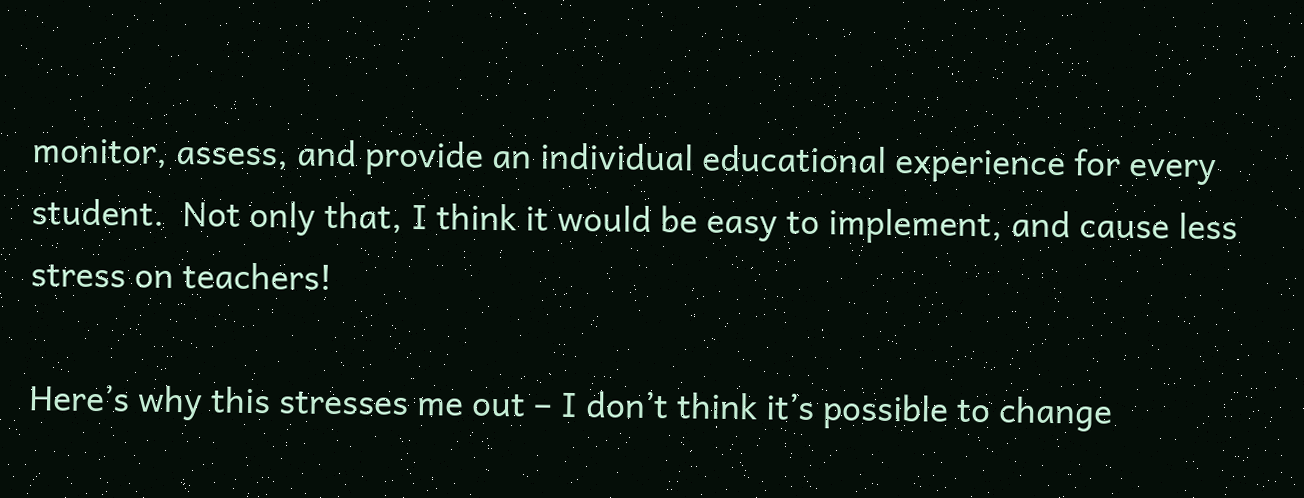monitor, assess, and provide an individual educational experience for every student.  Not only that, I think it would be easy to implement, and cause less stress on teachers!

Here’s why this stresses me out – I don’t think it’s possible to change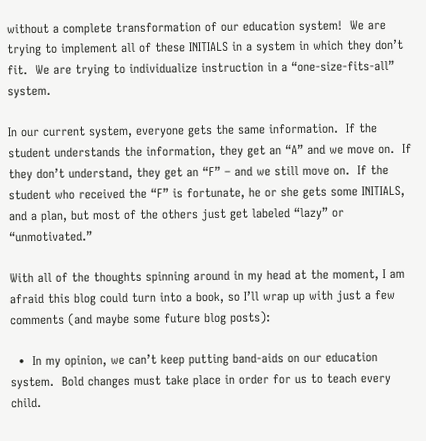without a complete transformation of our education system!  We are trying to implement all of these INITIALS in a system in which they don’t fit.  We are trying to individualize instruction in a “one-size-fits-all” system.

In our current system, everyone gets the same information.  If the student understands the information, they get an “A” and we move on.  If they don’t understand, they get an “F” – and we still move on.  If the student who received the “F” is fortunate, he or she gets some INITIALS, and a plan, but most of the others just get labeled “lazy” or “unmotivated.”

With all of the thoughts spinning around in my head at the moment, I am afraid this blog could turn into a book, so I’ll wrap up with just a few comments (and maybe some future blog posts):

  •  In my opinion, we can’t keep putting band-aids on our education system.  Bold changes must take place in order for us to teach every child.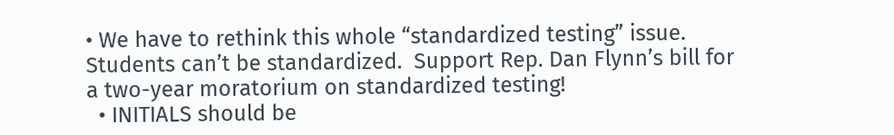• We have to rethink this whole “standardized testing” issue.  Students can’t be standardized.  Support Rep. Dan Flynn’s bill for a two-year moratorium on standardized testing!
  • INITIALS should be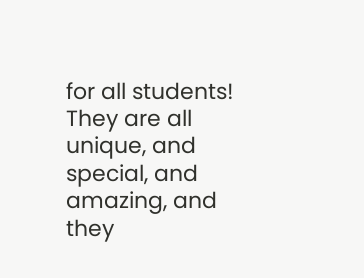for all students!  They are all unique, and special, and amazing, and they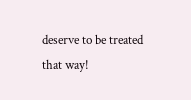deserve to be treated that way!